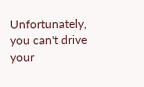Unfortunately, you can't drive your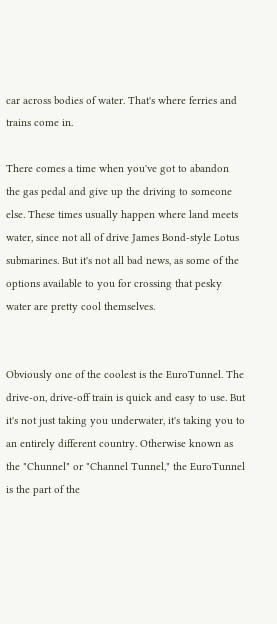car across bodies of water. That's where ferries and trains come in.

There comes a time when you've got to abandon the gas pedal and give up the driving to someone else. These times usually happen where land meets water, since not all of drive James Bond-style Lotus submarines. But it's not all bad news, as some of the options available to you for crossing that pesky water are pretty cool themselves.


Obviously one of the coolest is the EuroTunnel. The drive-on, drive-off train is quick and easy to use. But it's not just taking you underwater, it's taking you to an entirely different country. Otherwise known as the "Chunnel" or "Channel Tunnel," the EuroTunnel is the part of the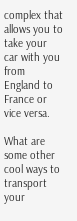complex that allows you to take your car with you from England to France or vice versa.

What are some other cool ways to transport your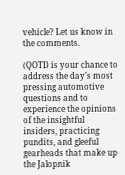vehicle? Let us know in the comments.

(QOTD is your chance to address the day's most pressing automotive questions and to experience the opinions of the insightful insiders, practicing pundits, and gleeful gearheads that make up the Jalopnik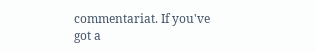commentariat. If you've got a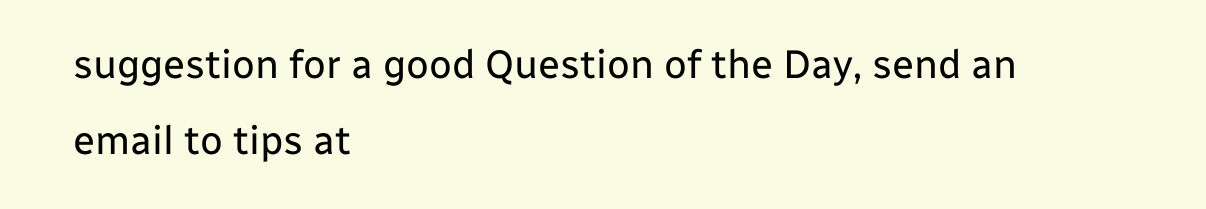suggestion for a good Question of the Day, send an email to tips at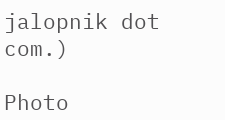jalopnik dot com.)

Photo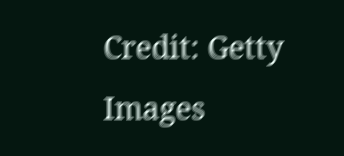Credit: Getty Images